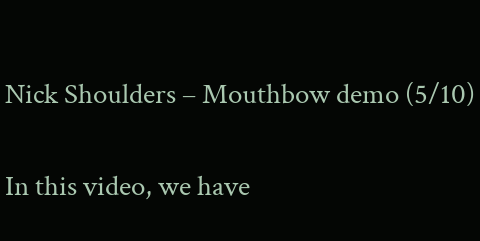Nick Shoulders – Mouthbow demo (5/10)

In this video, we have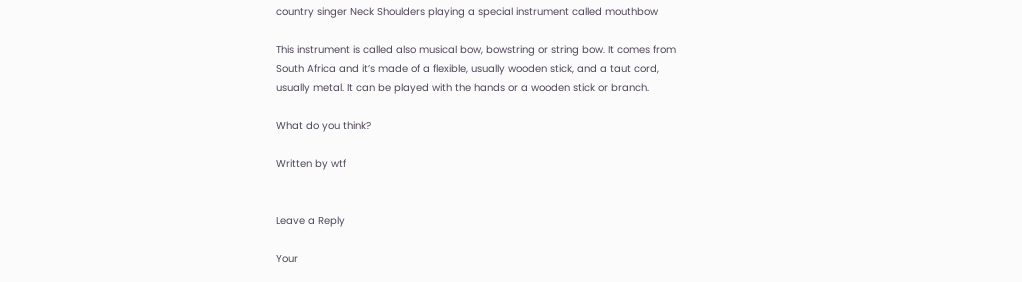country singer Neck Shoulders playing a special instrument called mouthbow

This instrument is called also musical bow, bowstring or string bow. It comes from South Africa and it’s made of a flexible, usually wooden stick, and a taut cord, usually metal. It can be played with the hands or a wooden stick or branch.

What do you think?

Written by wtf


Leave a Reply

Your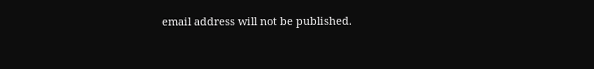email address will not be published.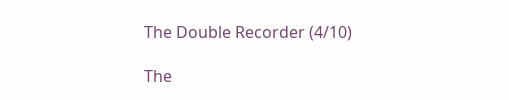The Double Recorder (4/10)

The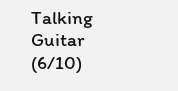Talking Guitar (6/10)